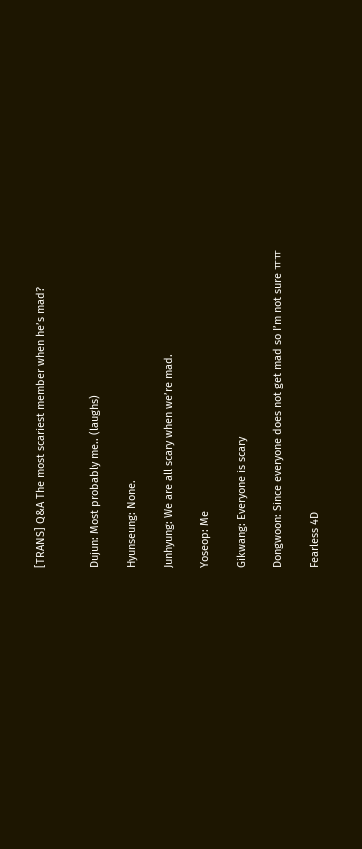[TRANS] Q&A The most scariest member when he’s mad?


Dujun: Most probably me.. (laughs)

Hyunseung: None.

Junhyung: We are all scary when we’re mad.

Yoseop: Me

Gikwang: Everyone is scary

Dongwoon: Since everyone does not get mad so I’m not sure ㅠㅠ

Fearless 4D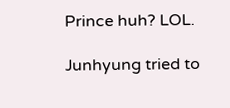Prince huh? LOL.

Junhyung tried to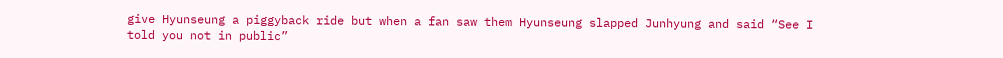give Hyunseung a piggyback ride but when a fan saw them Hyunseung slapped Junhyung and said “See I told you not in public”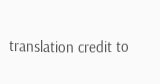translation credit to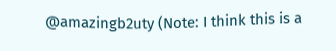@amazingb2uty (Note: I think this is a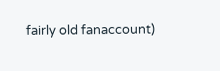fairly old fanaccount)